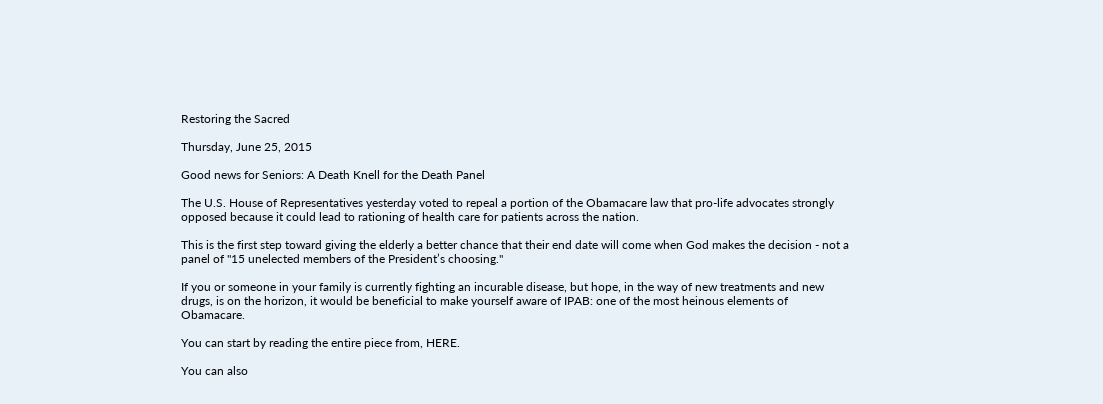Restoring the Sacred

Thursday, June 25, 2015

Good news for Seniors: A Death Knell for the Death Panel

The U.S. House of Representatives yesterday voted to repeal a portion of the Obamacare law that pro-life advocates strongly opposed because it could lead to rationing of health care for patients across the nation.

This is the first step toward giving the elderly a better chance that their end date will come when God makes the decision - not a panel of "15 unelected members of the President’s choosing."

If you or someone in your family is currently fighting an incurable disease, but hope, in the way of new treatments and new drugs, is on the horizon, it would be beneficial to make yourself aware of IPAB: one of the most heinous elements of Obamacare.

You can start by reading the entire piece from, HERE.

You can also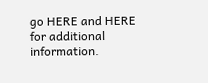go HERE and HERE for additional information.